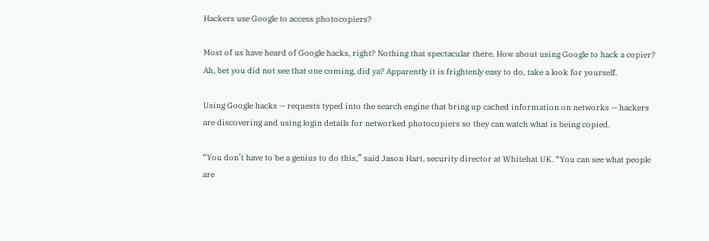Hackers use Google to access photocopiers?

Most of us have heard of Google hacks, right? Nothing that spectacular there. How about using Google to hack a copier? Ah, bet you did not see that one coming, did ya? Apparently it is frightenly easy to do, take a look for yourself.

Using Google hacks — requests typed into the search engine that bring up cached information on networks — hackers are discovering and using login details for networked photocopiers so they can watch what is being copied.

“You don’t have to be a genius to do this,” said Jason Hart, security director at Whitehat UK. “You can see what people are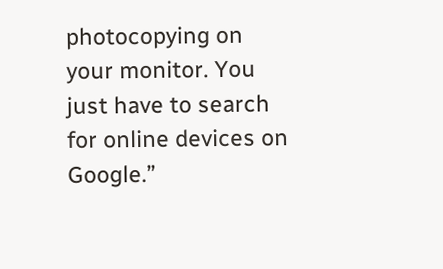photocopying on your monitor. You just have to search for online devices on Google.”